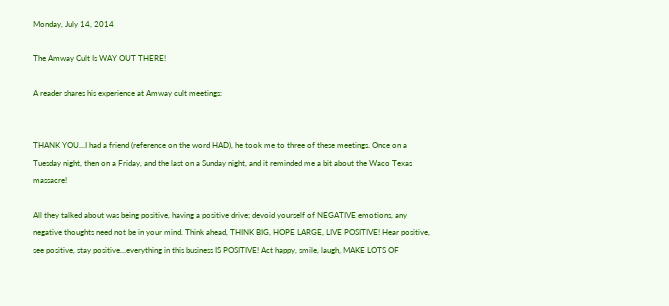Monday, July 14, 2014

The Amway Cult Is WAY OUT THERE!

A reader shares his experience at Amway cult meetings:


THANK YOU…I had a friend (reference on the word HAD), he took me to three of these meetings. Once on a Tuesday night, then on a Friday, and the last on a Sunday night, and it reminded me a bit about the Waco Texas massacre!

All they talked about was being positive, having a positive drive; devoid yourself of NEGATIVE emotions, any negative thoughts need not be in your mind. Think ahead, THINK BIG, HOPE LARGE, LIVE POSITIVE! Hear positive, see positive, stay positive…everything in this business IS POSITIVE! Act happy, smile, laugh, MAKE LOTS OF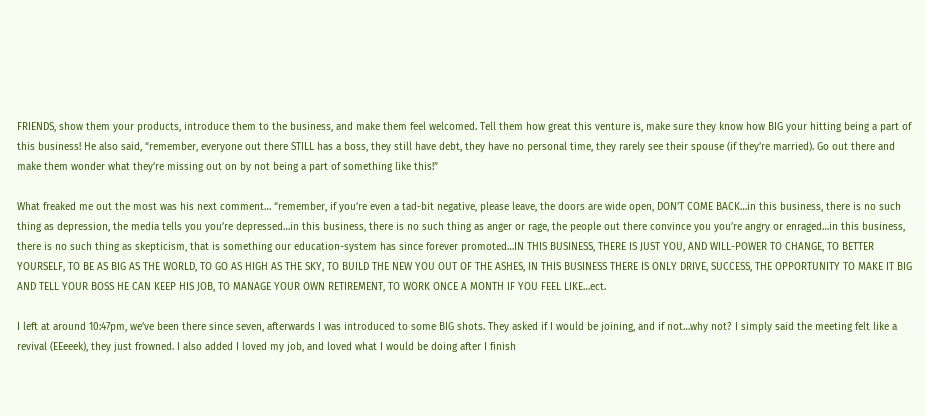FRIENDS, show them your products, introduce them to the business, and make them feel welcomed. Tell them how great this venture is, make sure they know how BIG your hitting being a part of this business! He also said, “remember, everyone out there STILL has a boss, they still have debt, they have no personal time, they rarely see their spouse (if they’re married). Go out there and make them wonder what they’re missing out on by not being a part of something like this!”

What freaked me out the most was his next comment… “remember, if you’re even a tad-bit negative, please leave, the doors are wide open, DON’T COME BACK…in this business, there is no such thing as depression, the media tells you you’re depressed…in this business, there is no such thing as anger or rage, the people out there convince you you’re angry or enraged…in this business, there is no such thing as skepticism, that is something our education-system has since forever promoted…IN THIS BUSINESS, THERE IS JUST YOU, AND WILL-POWER TO CHANGE, TO BETTER YOURSELF, TO BE AS BIG AS THE WORLD, TO GO AS HIGH AS THE SKY, TO BUILD THE NEW YOU OUT OF THE ASHES, IN THIS BUSINESS THERE IS ONLY DRIVE, SUCCESS, THE OPPORTUNITY TO MAKE IT BIG AND TELL YOUR BOSS HE CAN KEEP HIS JOB, TO MANAGE YOUR OWN RETIREMENT, TO WORK ONCE A MONTH IF YOU FEEL LIKE…ect.

I left at around 10:47pm, we’ve been there since seven, afterwards I was introduced to some BIG shots. They asked if I would be joining, and if not…why not? I simply said the meeting felt like a revival (EEeeek), they just frowned. I also added I loved my job, and loved what I would be doing after I finish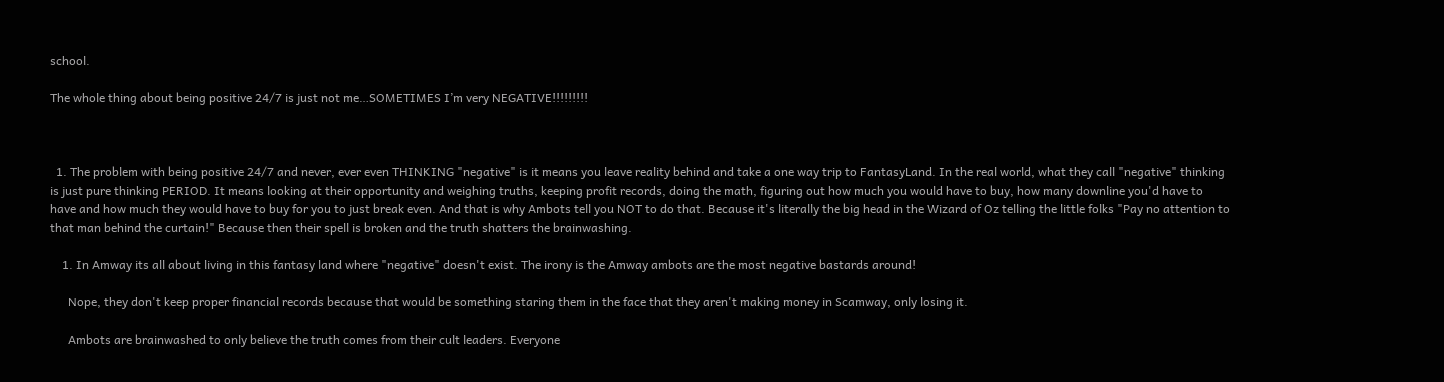school.

The whole thing about being positive 24/7 is just not me…SOMETIMES I’m very NEGATIVE!!!!!!!!!



  1. The problem with being positive 24/7 and never, ever even THINKING "negative" is it means you leave reality behind and take a one way trip to FantasyLand. In the real world, what they call "negative" thinking is just pure thinking PERIOD. It means looking at their opportunity and weighing truths, keeping profit records, doing the math, figuring out how much you would have to buy, how many downline you'd have to have and how much they would have to buy for you to just break even. And that is why Ambots tell you NOT to do that. Because it's literally the big head in the Wizard of Oz telling the little folks "Pay no attention to that man behind the curtain!" Because then their spell is broken and the truth shatters the brainwashing.

    1. In Amway its all about living in this fantasy land where "negative" doesn't exist. The irony is the Amway ambots are the most negative bastards around!

      Nope, they don't keep proper financial records because that would be something staring them in the face that they aren't making money in Scamway, only losing it.

      Ambots are brainwashed to only believe the truth comes from their cult leaders. Everyone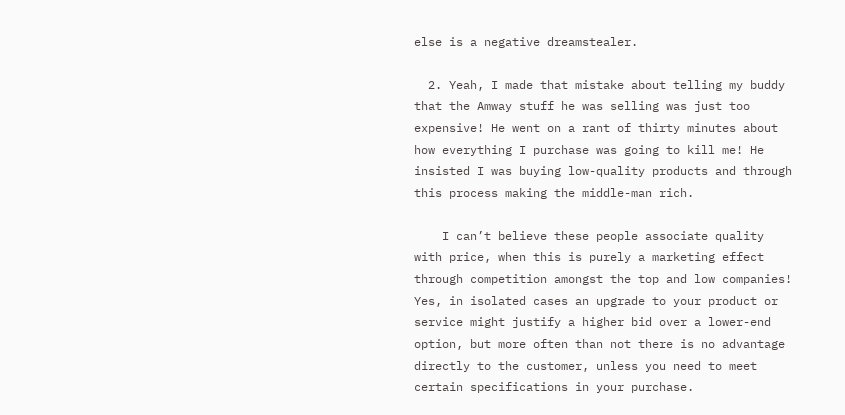else is a negative dreamstealer.

  2. Yeah, I made that mistake about telling my buddy that the Amway stuff he was selling was just too expensive! He went on a rant of thirty minutes about how everything I purchase was going to kill me! He insisted I was buying low-quality products and through this process making the middle-man rich.

    I can’t believe these people associate quality with price, when this is purely a marketing effect through competition amongst the top and low companies! Yes, in isolated cases an upgrade to your product or service might justify a higher bid over a lower-end option, but more often than not there is no advantage directly to the customer, unless you need to meet certain specifications in your purchase.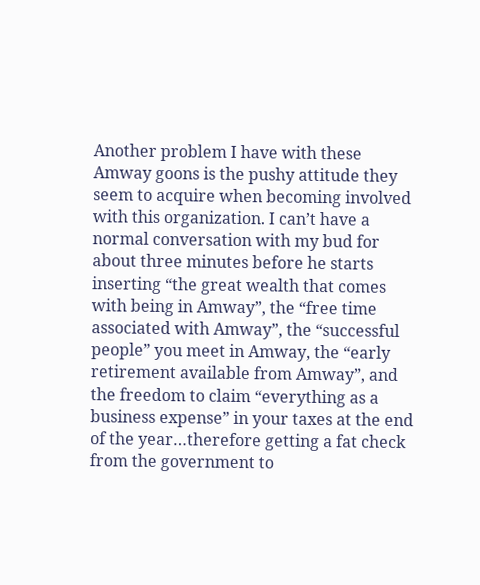Another problem I have with these Amway goons is the pushy attitude they seem to acquire when becoming involved with this organization. I can’t have a normal conversation with my bud for about three minutes before he starts inserting “the great wealth that comes with being in Amway”, the “free time associated with Amway”, the “successful people” you meet in Amway, the “early retirement available from Amway”, and the freedom to claim “everything as a business expense” in your taxes at the end of the year…therefore getting a fat check from the government to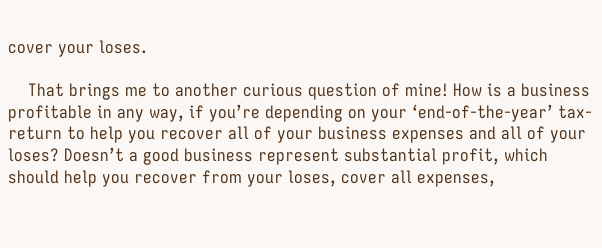cover your loses.

    That brings me to another curious question of mine! How is a business profitable in any way, if you’re depending on your ‘end-of-the-year’ tax-return to help you recover all of your business expenses and all of your loses? Doesn’t a good business represent substantial profit, which should help you recover from your loses, cover all expenses,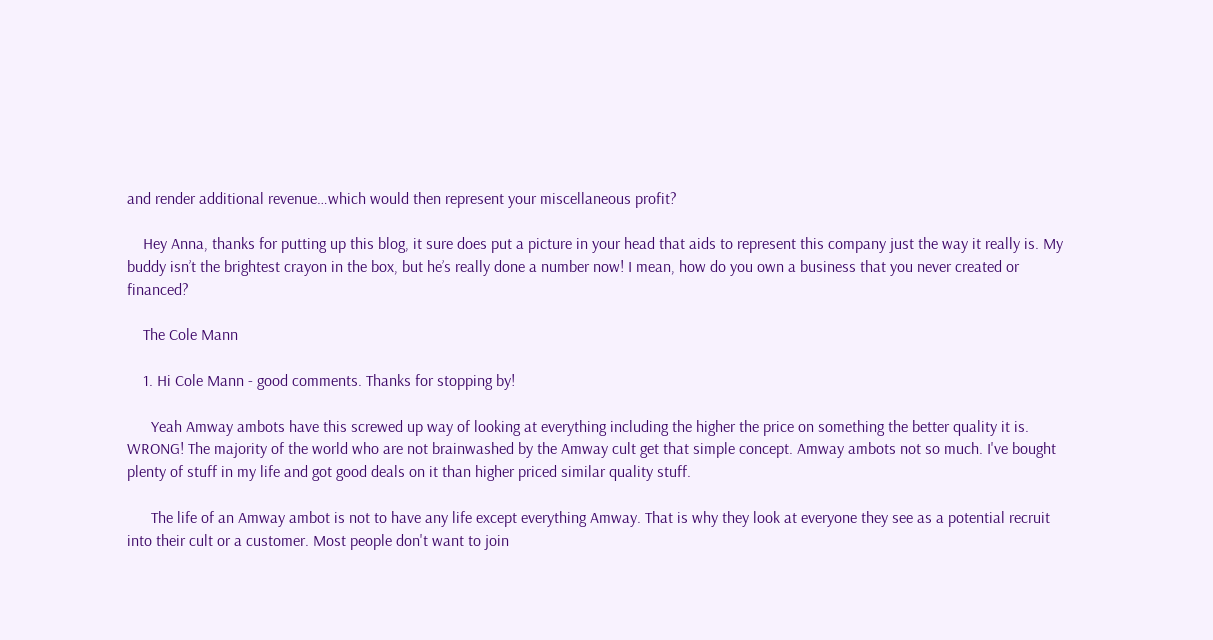and render additional revenue…which would then represent your miscellaneous profit?

    Hey Anna, thanks for putting up this blog, it sure does put a picture in your head that aids to represent this company just the way it really is. My buddy isn’t the brightest crayon in the box, but he’s really done a number now! I mean, how do you own a business that you never created or financed?

    The Cole Mann

    1. Hi Cole Mann - good comments. Thanks for stopping by!

      Yeah Amway ambots have this screwed up way of looking at everything including the higher the price on something the better quality it is. WRONG! The majority of the world who are not brainwashed by the Amway cult get that simple concept. Amway ambots not so much. I've bought plenty of stuff in my life and got good deals on it than higher priced similar quality stuff.

      The life of an Amway ambot is not to have any life except everything Amway. That is why they look at everyone they see as a potential recruit into their cult or a customer. Most people don't want to join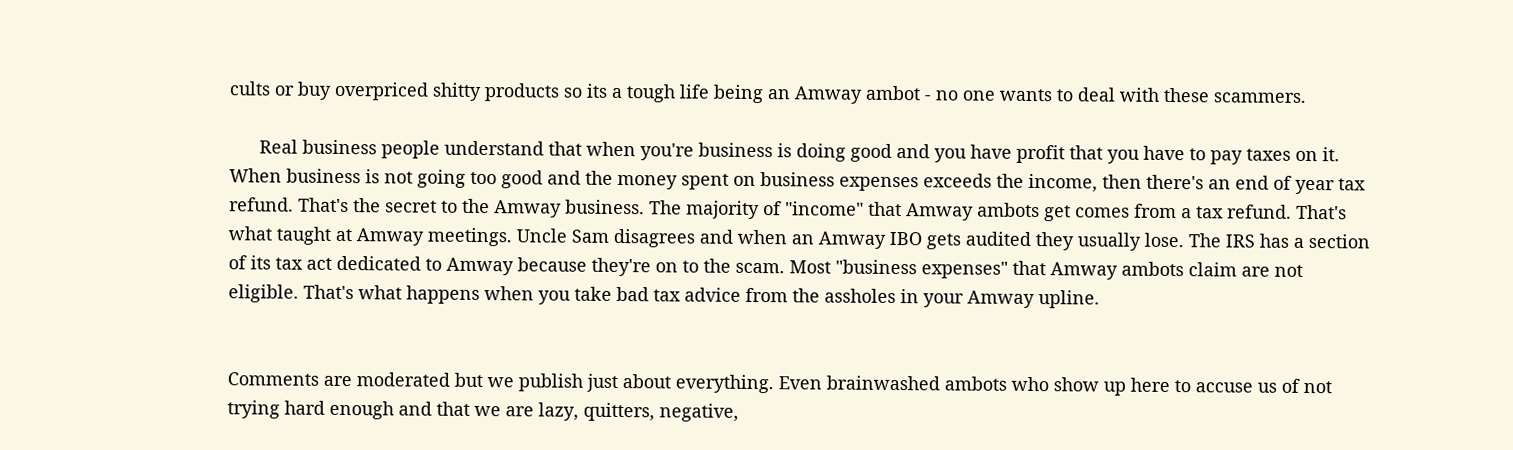cults or buy overpriced shitty products so its a tough life being an Amway ambot - no one wants to deal with these scammers.

      Real business people understand that when you're business is doing good and you have profit that you have to pay taxes on it. When business is not going too good and the money spent on business expenses exceeds the income, then there's an end of year tax refund. That's the secret to the Amway business. The majority of "income" that Amway ambots get comes from a tax refund. That's what taught at Amway meetings. Uncle Sam disagrees and when an Amway IBO gets audited they usually lose. The IRS has a section of its tax act dedicated to Amway because they're on to the scam. Most "business expenses" that Amway ambots claim are not eligible. That's what happens when you take bad tax advice from the assholes in your Amway upline.


Comments are moderated but we publish just about everything. Even brainwashed ambots who show up here to accuse us of not trying hard enough and that we are lazy, quitters, negative,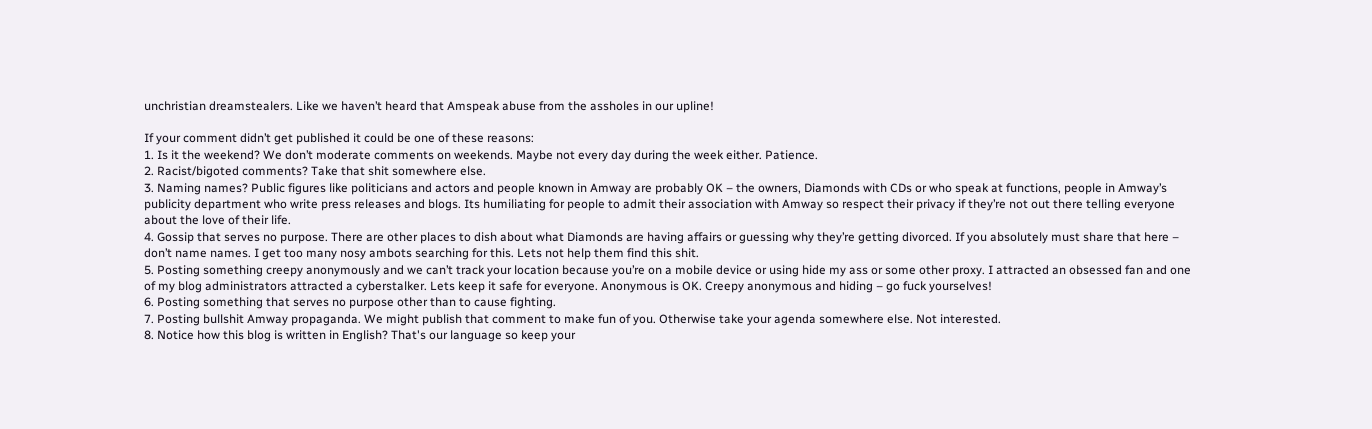unchristian dreamstealers. Like we haven’t heard that Amspeak abuse from the assholes in our upline!

If your comment didn’t get published it could be one of these reasons:
1. Is it the weekend? We don’t moderate comments on weekends. Maybe not every day during the week either. Patience.
2. Racist/bigoted comments? Take that shit somewhere else.
3. Naming names? Public figures like politicians and actors and people known in Amway are probably OK – the owners, Diamonds with CDs or who speak at functions, people in Amway’s publicity department who write press releases and blogs. Its humiliating for people to admit their association with Amway so respect their privacy if they’re not out there telling everyone about the love of their life.
4. Gossip that serves no purpose. There are other places to dish about what Diamonds are having affairs or guessing why they’re getting divorced. If you absolutely must share that here – don’t name names. I get too many nosy ambots searching for this. Lets not help them find this shit.
5. Posting something creepy anonymously and we can’t track your location because you’re on a mobile device or using hide my ass or some other proxy. I attracted an obsessed fan and one of my blog administrators attracted a cyberstalker. Lets keep it safe for everyone. Anonymous is OK. Creepy anonymous and hiding – go fuck yourselves!
6. Posting something that serves no purpose other than to cause fighting.
7. Posting bullshit Amway propaganda. We might publish that comment to make fun of you. Otherwise take your agenda somewhere else. Not interested.
8. Notice how this blog is written in English? That's our language so keep your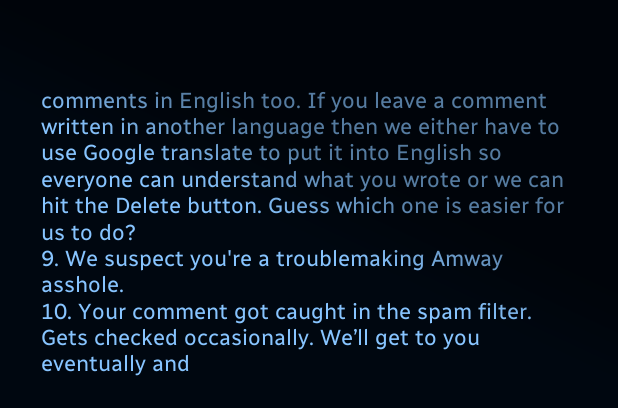comments in English too. If you leave a comment written in another language then we either have to use Google translate to put it into English so everyone can understand what you wrote or we can hit the Delete button. Guess which one is easier for us to do?
9. We suspect you're a troublemaking Amway asshole.
10. Your comment got caught in the spam filter. Gets checked occasionally. We’ll get to you eventually and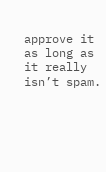approve it as long as it really isn’t spam.